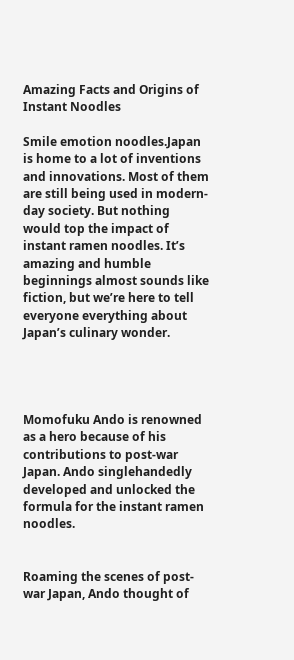Amazing Facts and Origins of Instant Noodles

Smile emotion noodles.Japan is home to a lot of inventions and innovations. Most of them are still being used in modern-day society. But nothing would top the impact of instant ramen noodles. It’s amazing and humble beginnings almost sounds like fiction, but we’re here to tell everyone everything about Japan’s culinary wonder.




Momofuku Ando is renowned as a hero because of his contributions to post-war Japan. Ando singlehandedly developed and unlocked the formula for the instant ramen noodles.


Roaming the scenes of post-war Japan, Ando thought of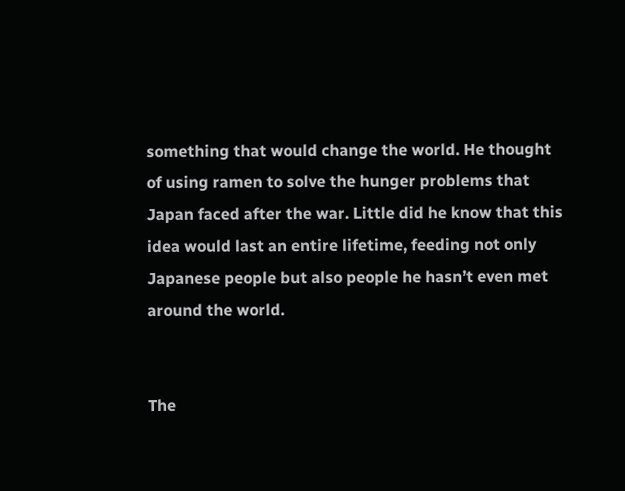something that would change the world. He thought of using ramen to solve the hunger problems that Japan faced after the war. Little did he know that this idea would last an entire lifetime, feeding not only Japanese people but also people he hasn’t even met around the world.


The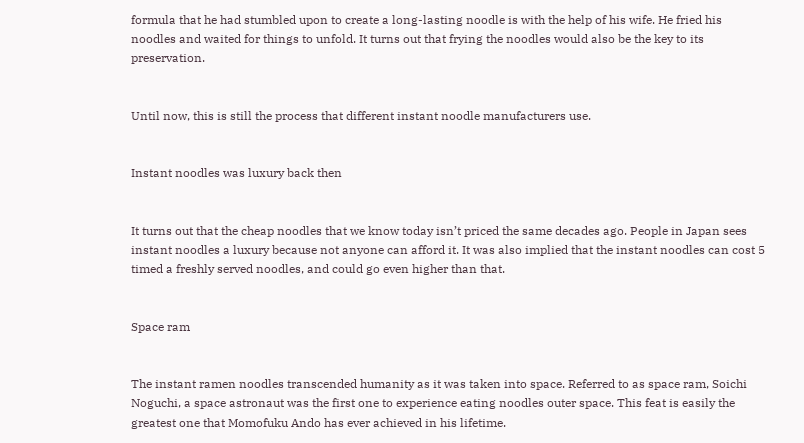formula that he had stumbled upon to create a long-lasting noodle is with the help of his wife. He fried his noodles and waited for things to unfold. It turns out that frying the noodles would also be the key to its preservation.


Until now, this is still the process that different instant noodle manufacturers use.


Instant noodles was luxury back then


It turns out that the cheap noodles that we know today isn’t priced the same decades ago. People in Japan sees instant noodles a luxury because not anyone can afford it. It was also implied that the instant noodles can cost 5 timed a freshly served noodles, and could go even higher than that.


Space ram


The instant ramen noodles transcended humanity as it was taken into space. Referred to as space ram, Soichi Noguchi, a space astronaut was the first one to experience eating noodles outer space. This feat is easily the greatest one that Momofuku Ando has ever achieved in his lifetime.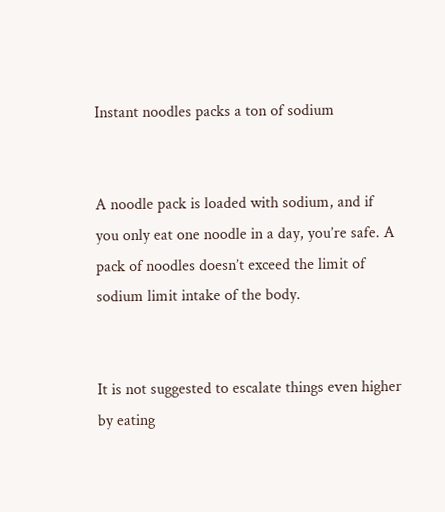Instant noodles packs a ton of sodium


A noodle pack is loaded with sodium, and if you only eat one noodle in a day, you’re safe. A pack of noodles doesn’t exceed the limit of sodium limit intake of the body.


It is not suggested to escalate things even higher by eating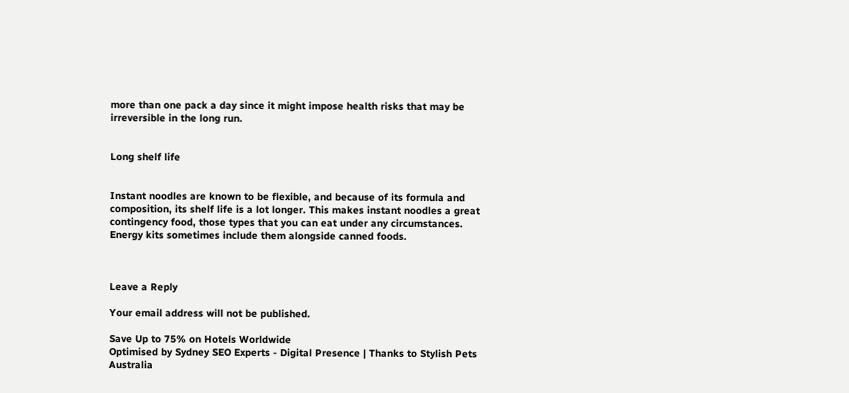more than one pack a day since it might impose health risks that may be irreversible in the long run.


Long shelf life


Instant noodles are known to be flexible, and because of its formula and composition, its shelf life is a lot longer. This makes instant noodles a great contingency food, those types that you can eat under any circumstances. Energy kits sometimes include them alongside canned foods.



Leave a Reply

Your email address will not be published.

Save Up to 75% on Hotels Worldwide
Optimised by Sydney SEO Experts - Digital Presence | Thanks to Stylish Pets Australia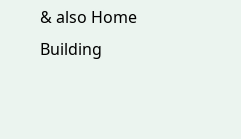& also Home Building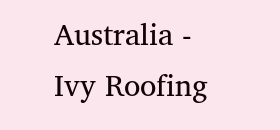Australia - Ivy Roofing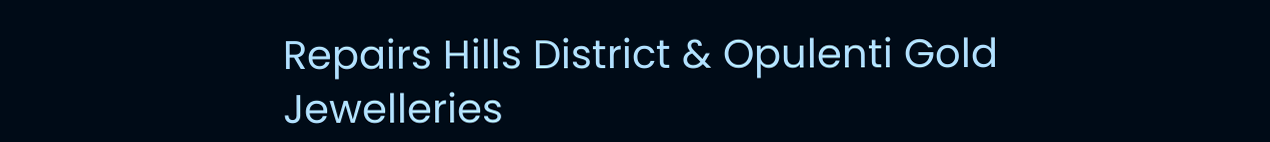Repairs Hills District & Opulenti Gold Jewelleries